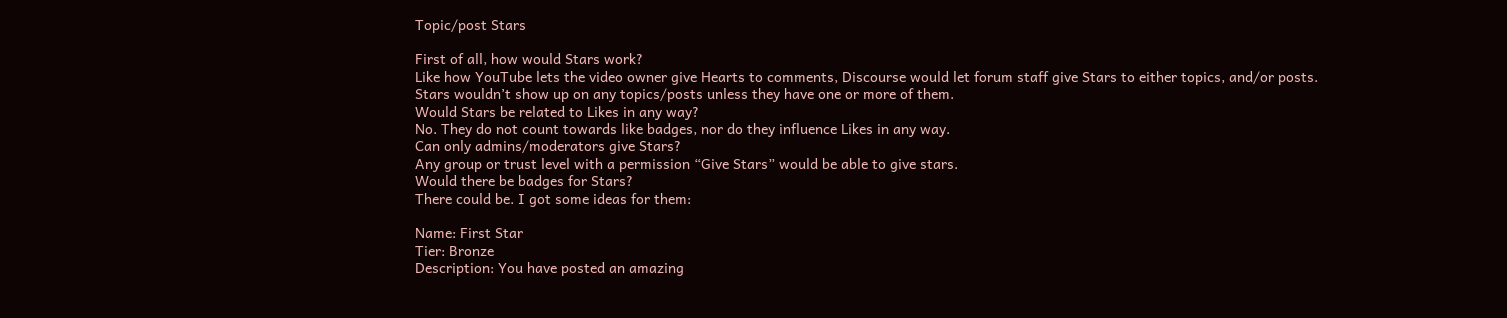Topic/post Stars

First of all, how would Stars work?
Like how YouTube lets the video owner give Hearts to comments, Discourse would let forum staff give Stars to either topics, and/or posts.
Stars wouldn’t show up on any topics/posts unless they have one or more of them.
Would Stars be related to Likes in any way?
No. They do not count towards like badges, nor do they influence Likes in any way.
Can only admins/moderators give Stars?
Any group or trust level with a permission “Give Stars” would be able to give stars.
Would there be badges for Stars?
There could be. I got some ideas for them:

Name: First Star
Tier: Bronze
Description: You have posted an amazing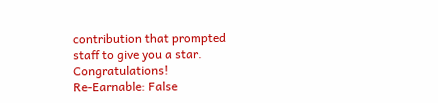contribution that prompted staff to give you a star. Congratulations!
Re-Earnable: False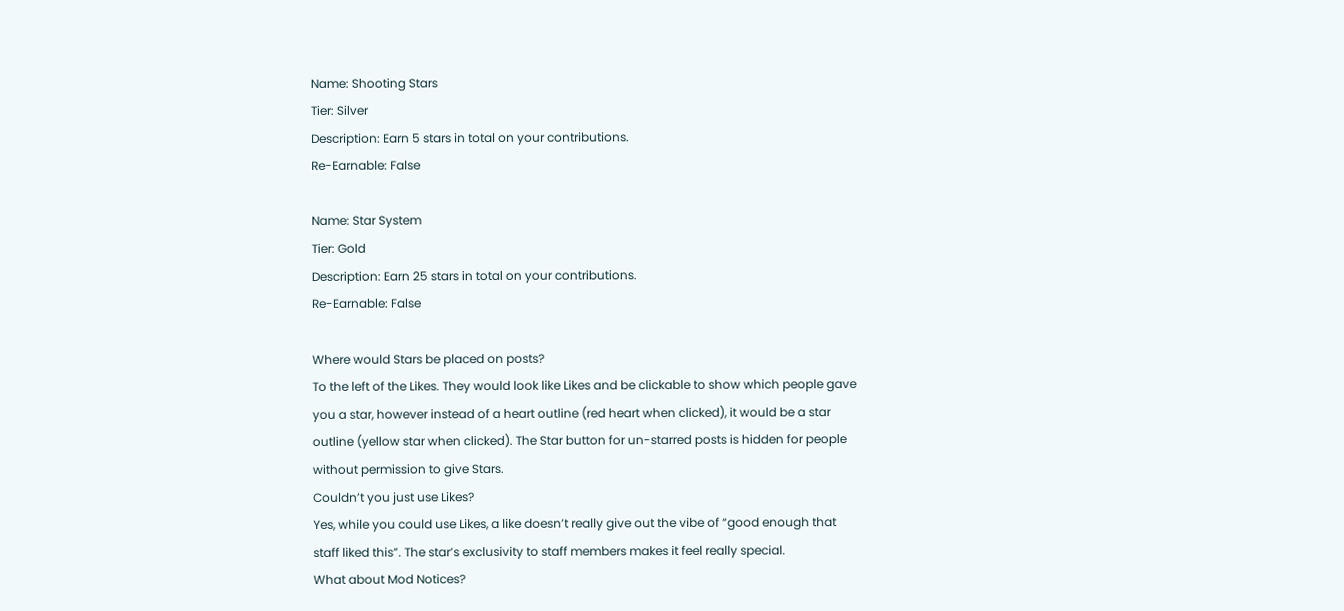Name: Shooting Stars
Tier: Silver
Description: Earn 5 stars in total on your contributions.
Re-Earnable: False

Name: Star System
Tier: Gold
Description: Earn 25 stars in total on your contributions.
Re-Earnable: False

Where would Stars be placed on posts?
To the left of the Likes. They would look like Likes and be clickable to show which people gave you a star, however instead of a heart outline (red heart when clicked), it would be a star outline (yellow star when clicked). The Star button for un-starred posts is hidden for people without permission to give Stars.
Couldn’t you just use Likes?
Yes, while you could use Likes, a like doesn’t really give out the vibe of “good enough that staff liked this”. The star’s exclusivity to staff members makes it feel really special.
What about Mod Notices?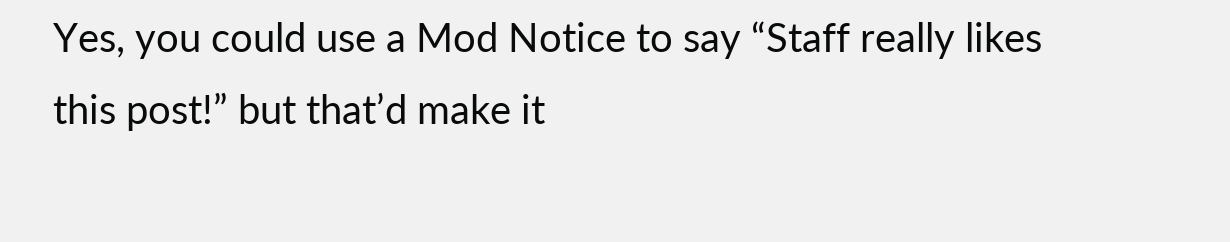Yes, you could use a Mod Notice to say “Staff really likes this post!” but that’d make it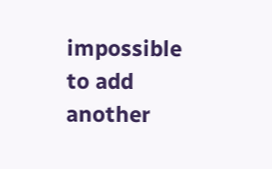impossible to add another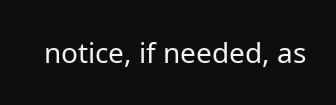notice, if needed, as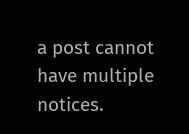a post cannot have multiple notices.